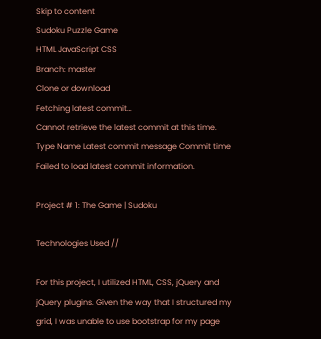Skip to content
Sudoku Puzzle Game
HTML JavaScript CSS
Branch: master
Clone or download
Fetching latest commit…
Cannot retrieve the latest commit at this time.
Type Name Latest commit message Commit time
Failed to load latest commit information.

Project # 1: The Game | Sudoku

Technologies Used //

For this project, I utilized HTML, CSS, jQuery and jQuery plugins. Given the way that I structured my grid, I was unable to use bootstrap for my page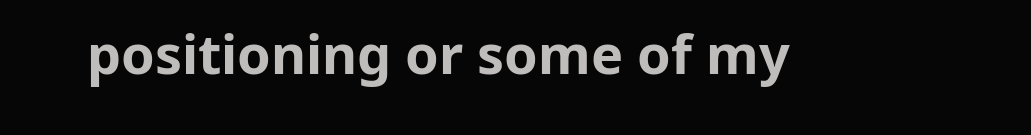positioning or some of my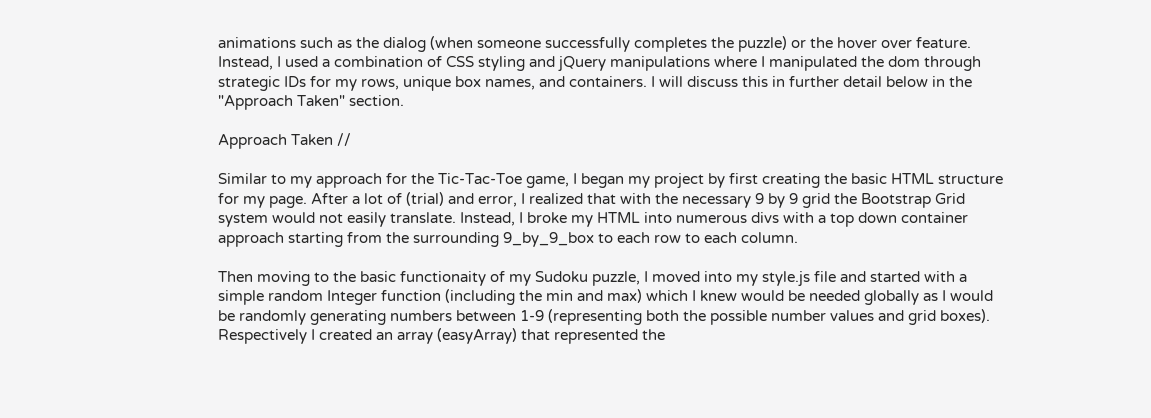animations such as the dialog (when someone successfully completes the puzzle) or the hover over feature. Instead, I used a combination of CSS styling and jQuery manipulations where I manipulated the dom through strategic IDs for my rows, unique box names, and containers. I will discuss this in further detail below in the "Approach Taken" section.

Approach Taken //

Similar to my approach for the Tic-Tac-Toe game, I began my project by first creating the basic HTML structure for my page. After a lot of (trial) and error, I realized that with the necessary 9 by 9 grid the Bootstrap Grid system would not easily translate. Instead, I broke my HTML into numerous divs with a top down container approach starting from the surrounding 9_by_9_box to each row to each column.

Then moving to the basic functionaity of my Sudoku puzzle, I moved into my style.js file and started with a simple random Integer function (including the min and max) which I knew would be needed globally as I would be randomly generating numbers between 1-9 (representing both the possible number values and grid boxes). Respectively I created an array (easyArray) that represented the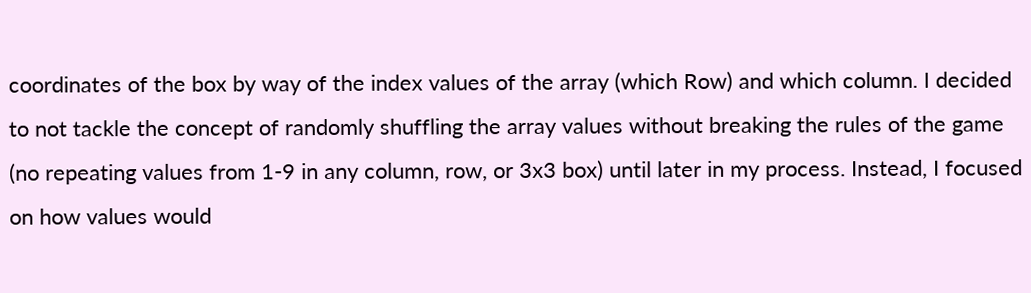coordinates of the box by way of the index values of the array (which Row) and which column. I decided to not tackle the concept of randomly shuffling the array values without breaking the rules of the game (no repeating values from 1-9 in any column, row, or 3x3 box) until later in my process. Instead, I focused on how values would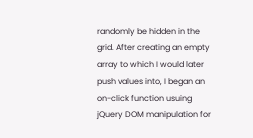randomly be hidden in the grid. After creating an empty array to which I would later push values into, I began an on-click function usuing jQuery DOM manipulation for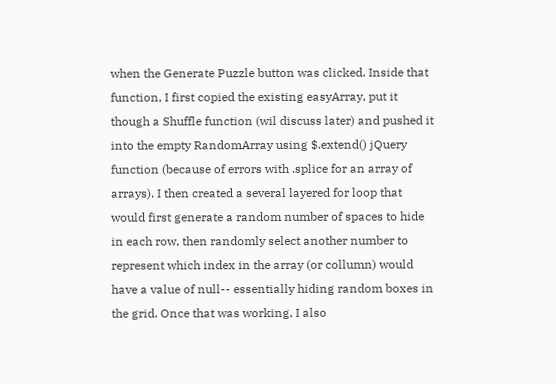when the Generate Puzzle button was clicked. Inside that function, I first copied the existing easyArray, put it though a Shuffle function (wil discuss later) and pushed it into the empty RandomArray using $.extend() jQuery function (because of errors with .splice for an array of arrays). I then created a several layered for loop that would first generate a random number of spaces to hide in each row, then randomly select another number to represent which index in the array (or collumn) would have a value of null-- essentially hiding random boxes in the grid. Once that was working, I also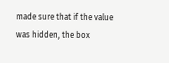made sure that if the value was hidden, the box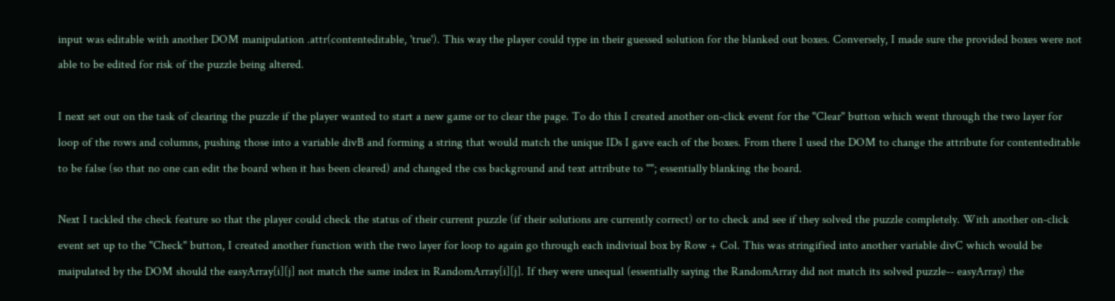input was editable with another DOM manipulation .attr(contenteditable, 'true'). This way the player could type in their guessed solution for the blanked out boxes. Conversely, I made sure the provided boxes were not able to be edited for risk of the puzzle being altered.

I next set out on the task of clearing the puzzle if the player wanted to start a new game or to clear the page. To do this I created another on-click event for the "Clear" button which went through the two layer for loop of the rows and columns, pushing those into a variable divB and forming a string that would match the unique IDs I gave each of the boxes. From there I used the DOM to change the attribute for contenteditable to be false (so that no one can edit the board when it has been cleared) and changed the css background and text attribute to ""; essentially blanking the board.

Next I tackled the check feature so that the player could check the status of their current puzzle (if their solutions are currently correct) or to check and see if they solved the puzzle completely. With another on-click event set up to the "Check" button, I created another function with the two layer for loop to again go through each indiviual box by Row + Col. This was stringified into another variable divC which would be maipulated by the DOM should the easyArray[i][j] not match the same index in RandomArray[i][j]. If they were unequal (essentially saying the RandomArray did not match its solved puzzle-- easyArray) the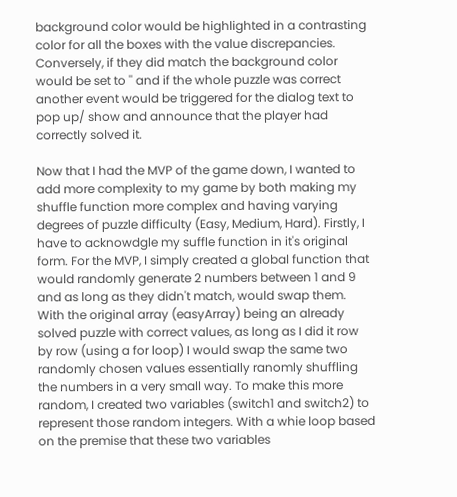background color would be highlighted in a contrasting color for all the boxes with the value discrepancies. Conversely, if they did match the background color would be set to '' and if the whole puzzle was correct another event would be triggered for the dialog text to pop up/ show and announce that the player had correctly solved it.

Now that I had the MVP of the game down, I wanted to add more complexity to my game by both making my shuffle function more complex and having varying degrees of puzzle difficulty (Easy, Medium, Hard). Firstly, I have to acknowdgle my suffle function in it's original form. For the MVP, I simply created a global function that would randomly generate 2 numbers between 1 and 9 and as long as they didn't match, would swap them. With the original array (easyArray) being an already solved puzzle with correct values, as long as I did it row by row (using a for loop) I would swap the same two randomly chosen values essentially ranomly shuffling the numbers in a very small way. To make this more random, I created two variables (switch1 and switch2) to represent those random integers. With a whie loop based on the premise that these two variables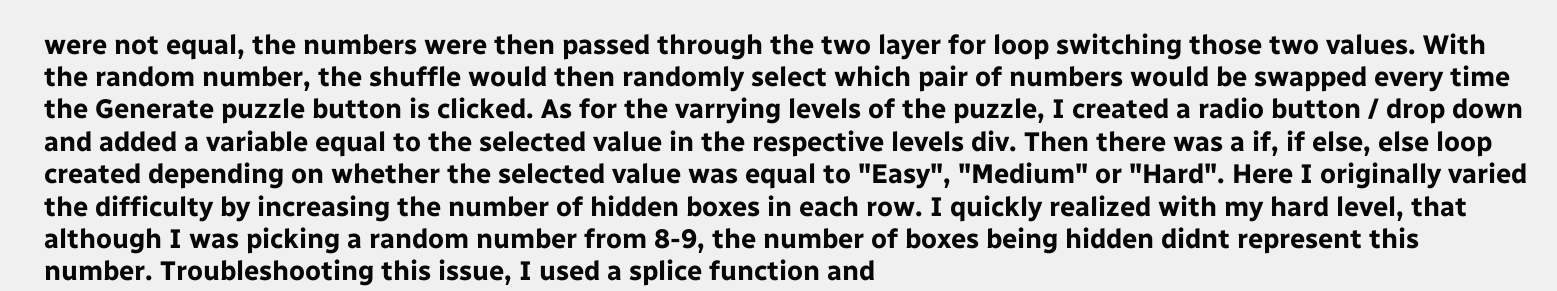were not equal, the numbers were then passed through the two layer for loop switching those two values. With the random number, the shuffle would then randomly select which pair of numbers would be swapped every time the Generate puzzle button is clicked. As for the varrying levels of the puzzle, I created a radio button / drop down and added a variable equal to the selected value in the respective levels div. Then there was a if, if else, else loop created depending on whether the selected value was equal to "Easy", "Medium" or "Hard". Here I originally varied the difficulty by increasing the number of hidden boxes in each row. I quickly realized with my hard level, that although I was picking a random number from 8-9, the number of boxes being hidden didnt represent this number. Troubleshooting this issue, I used a splice function and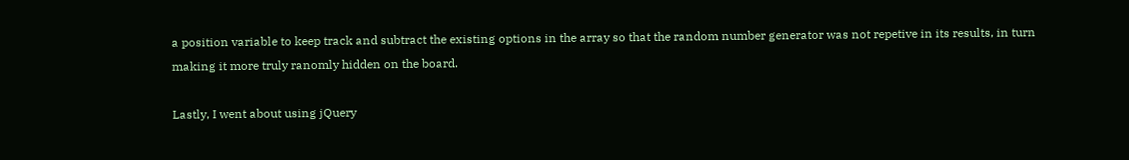a position variable to keep track and subtract the existing options in the array so that the random number generator was not repetive in its results, in turn making it more truly ranomly hidden on the board.

Lastly, I went about using jQuery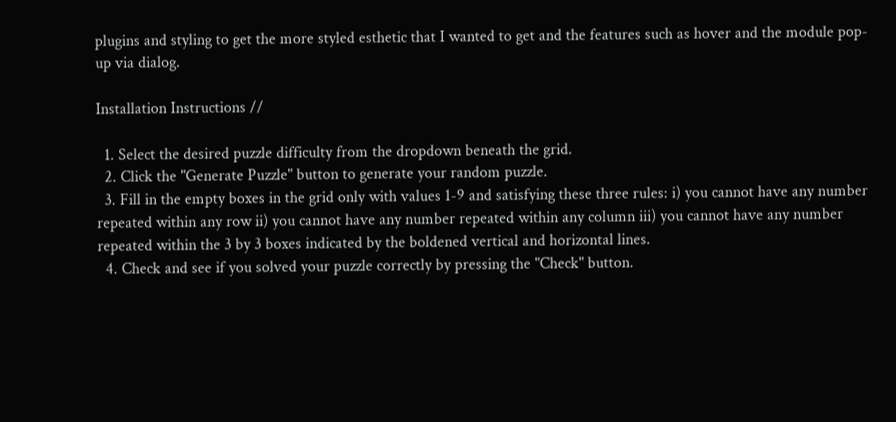plugins and styling to get the more styled esthetic that I wanted to get and the features such as hover and the module pop-up via dialog.

Installation Instructions //

  1. Select the desired puzzle difficulty from the dropdown beneath the grid.
  2. Click the "Generate Puzzle" button to generate your random puzzle.
  3. Fill in the empty boxes in the grid only with values 1-9 and satisfying these three rules: i) you cannot have any number repeated within any row ii) you cannot have any number repeated within any column iii) you cannot have any number repeated within the 3 by 3 boxes indicated by the boldened vertical and horizontal lines.
  4. Check and see if you solved your puzzle correctly by pressing the "Check" button.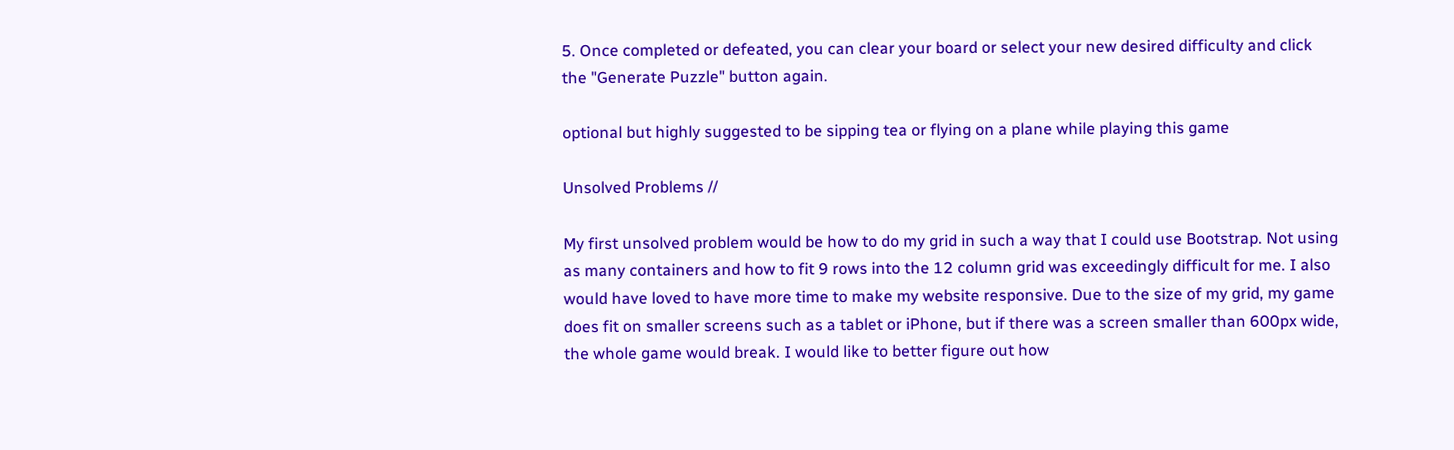5. Once completed or defeated, you can clear your board or select your new desired difficulty and click the "Generate Puzzle" button again.

optional but highly suggested to be sipping tea or flying on a plane while playing this game

Unsolved Problems //

My first unsolved problem would be how to do my grid in such a way that I could use Bootstrap. Not using as many containers and how to fit 9 rows into the 12 column grid was exceedingly difficult for me. I also would have loved to have more time to make my website responsive. Due to the size of my grid, my game does fit on smaller screens such as a tablet or iPhone, but if there was a screen smaller than 600px wide, the whole game would break. I would like to better figure out how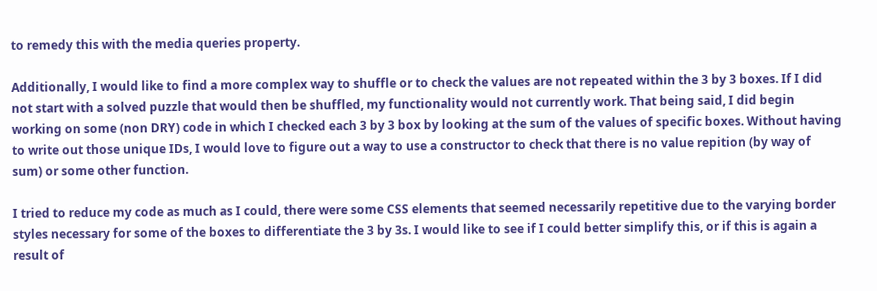to remedy this with the media queries property.

Additionally, I would like to find a more complex way to shuffle or to check the values are not repeated within the 3 by 3 boxes. If I did not start with a solved puzzle that would then be shuffled, my functionality would not currently work. That being said, I did begin working on some (non DRY) code in which I checked each 3 by 3 box by looking at the sum of the values of specific boxes. Without having to write out those unique IDs, I would love to figure out a way to use a constructor to check that there is no value repition (by way of sum) or some other function.

I tried to reduce my code as much as I could, there were some CSS elements that seemed necessarily repetitive due to the varying border styles necessary for some of the boxes to differentiate the 3 by 3s. I would like to see if I could better simplify this, or if this is again a result of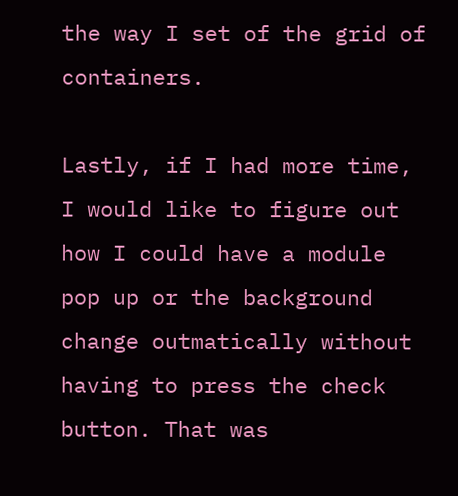the way I set of the grid of containers.

Lastly, if I had more time, I would like to figure out how I could have a module pop up or the background change outmatically without having to press the check button. That was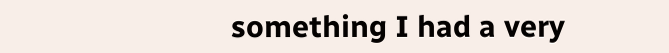something I had a very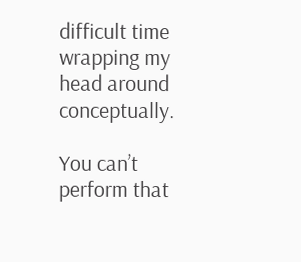difficult time wrapping my head around conceptually.

You can’t perform that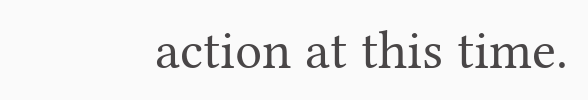action at this time.